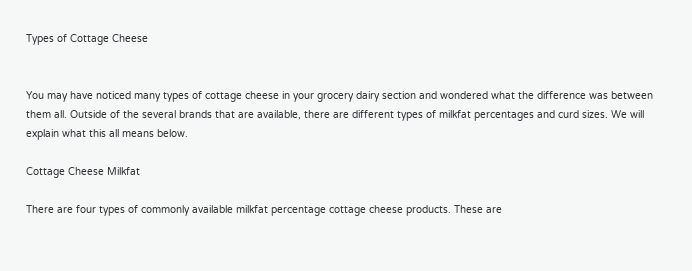Types of Cottage Cheese


You may have noticed many types of cottage cheese in your grocery dairy section and wondered what the difference was between them all. Outside of the several brands that are available, there are different types of milkfat percentages and curd sizes. We will explain what this all means below.

Cottage Cheese Milkfat

There are four types of commonly available milkfat percentage cottage cheese products. These are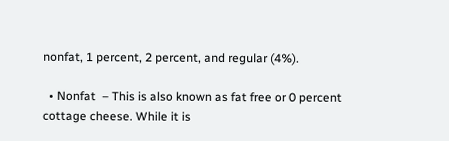nonfat, 1 percent, 2 percent, and regular (4%).

  • Nonfat  – This is also known as fat free or 0 percent cottage cheese. While it is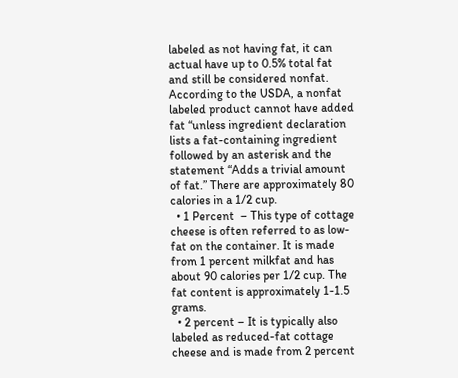labeled as not having fat, it can actual have up to 0.5% total fat and still be considered nonfat. According to the USDA, a nonfat labeled product cannot have added fat “unless ingredient declaration lists a fat-containing ingredient followed by an asterisk and the statement “Adds a trivial amount of fat.” There are approximately 80 calories in a 1/2 cup.
  • 1 Percent  – This type of cottage cheese is often referred to as low-fat on the container. It is made from 1 percent milkfat and has about 90 calories per 1/2 cup. The fat content is approximately 1-1.5 grams.
  • 2 percent – It is typically also labeled as reduced-fat cottage cheese and is made from 2 percent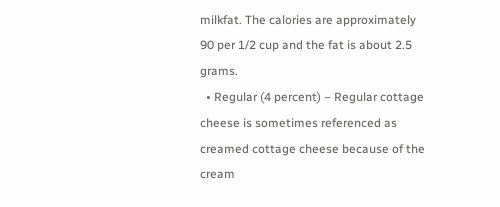milkfat. The calories are approximately 90 per 1/2 cup and the fat is about 2.5 grams.
  • Regular (4 percent) – Regular cottage cheese is sometimes referenced as creamed cottage cheese because of the cream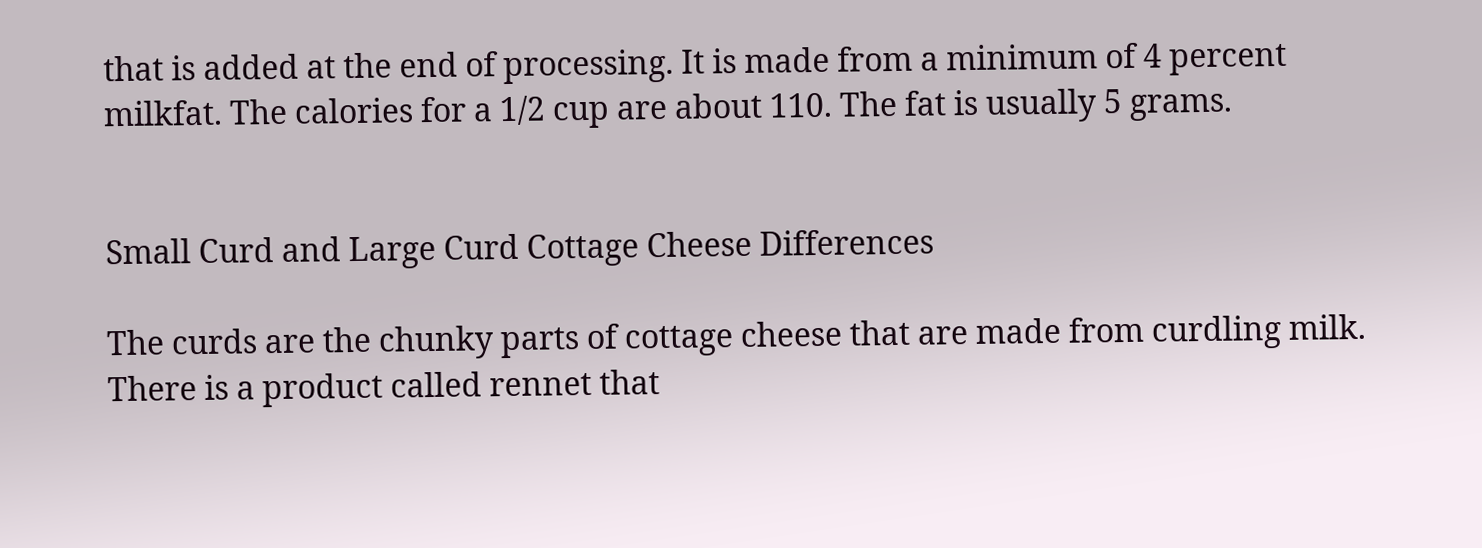that is added at the end of processing. It is made from a minimum of 4 percent milkfat. The calories for a 1/2 cup are about 110. The fat is usually 5 grams.


Small Curd and Large Curd Cottage Cheese Differences

The curds are the chunky parts of cottage cheese that are made from curdling milk. There is a product called rennet that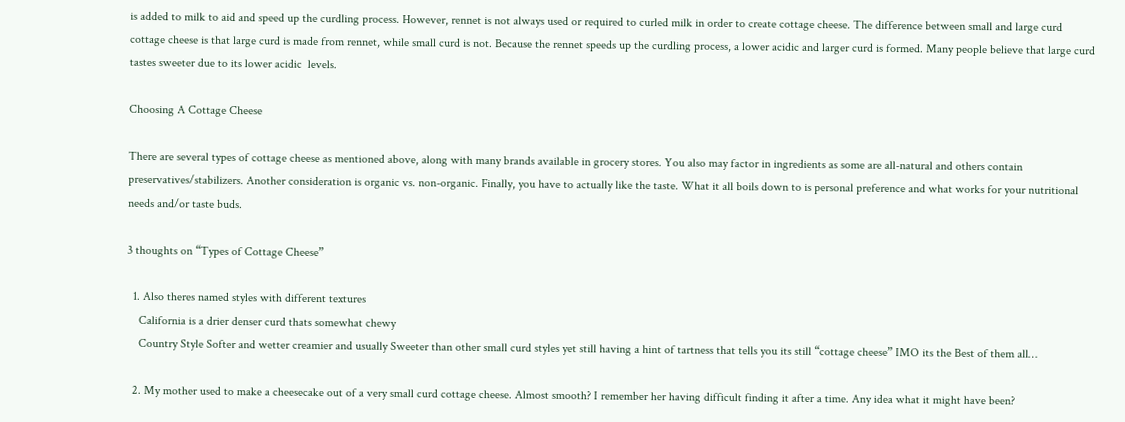is added to milk to aid and speed up the curdling process. However, rennet is not always used or required to curled milk in order to create cottage cheese. The difference between small and large curd cottage cheese is that large curd is made from rennet, while small curd is not. Because the rennet speeds up the curdling process, a lower acidic and larger curd is formed. Many people believe that large curd tastes sweeter due to its lower acidic  levels.

Choosing A Cottage Cheese

There are several types of cottage cheese as mentioned above, along with many brands available in grocery stores. You also may factor in ingredients as some are all-natural and others contain preservatives/stabilizers. Another consideration is organic vs. non-organic. Finally, you have to actually like the taste. What it all boils down to is personal preference and what works for your nutritional needs and/or taste buds.

3 thoughts on “Types of Cottage Cheese”

  1. Also theres named styles with different textures
    California is a drier denser curd thats somewhat chewy
    Country Style Softer and wetter creamier and usually Sweeter than other small curd styles yet still having a hint of tartness that tells you its still “cottage cheese” IMO its the Best of them all…

  2. My mother used to make a cheesecake out of a very small curd cottage cheese. Almost smooth? I remember her having difficult finding it after a time. Any idea what it might have been?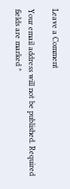Leave a Comment

Your email address will not be published. Required fields are marked *